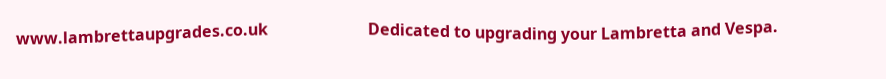www.lambrettaupgrades.co.uk                         Dedicated to upgrading your Lambretta and Vespa.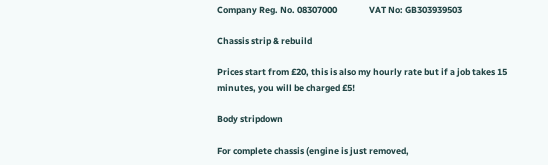Company Reg. No. 08307000                VAT No: GB303939503

Chassis strip & rebuild

Prices start from £20, this is also my hourly rate but if a job takes 15 minutes, you will be charged £5!

Body stripdown

For complete chassis (engine is just removed,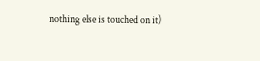nothing else is touched on it)